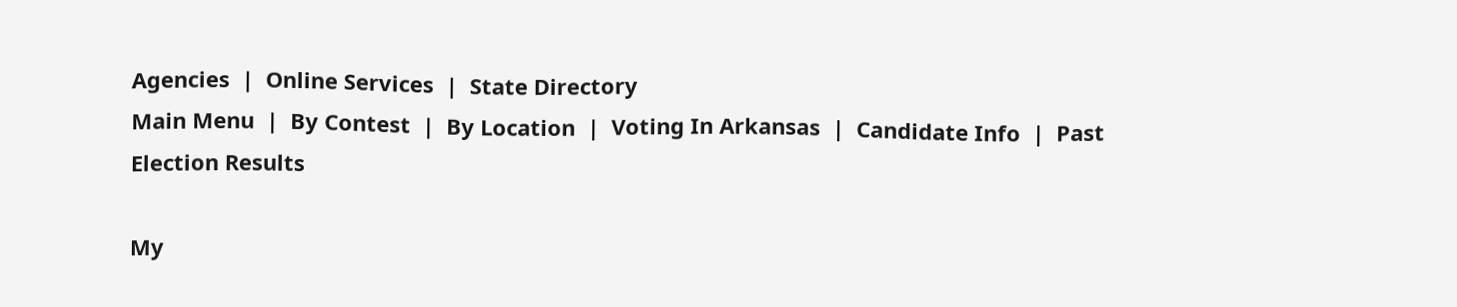Agencies  |  Online Services  |  State Directory
Main Menu  |  By Contest  |  By Location  |  Voting In Arkansas  |  Candidate Info  |  Past Election Results

My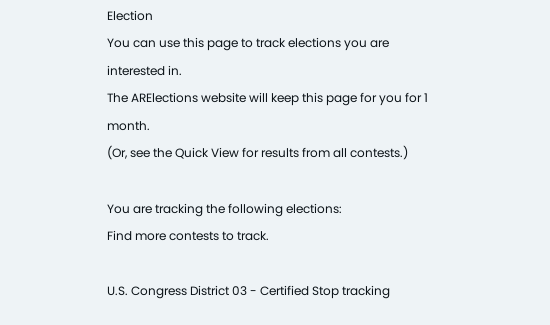Election
You can use this page to track elections you are interested in.
The ARElections website will keep this page for you for 1 month.
(Or, see the Quick View for results from all contests.)

You are tracking the following elections:
Find more contests to track.

U.S. Congress District 03 - Certified Stop tracking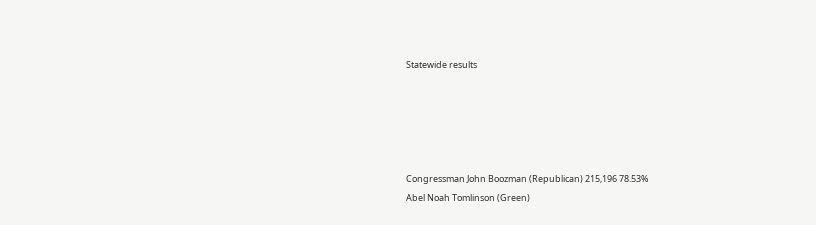Statewide results





Congressman John Boozman (Republican) 215,196 78.53%
Abel Noah Tomlinson (Green)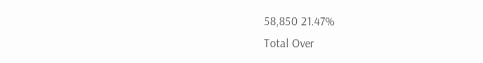58,850 21.47%
Total Over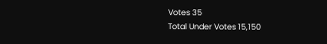Votes 35
Total Under Votes 15,150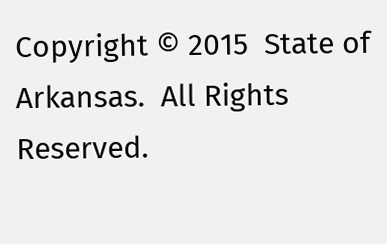Copyright © 2015  State of Arkansas.  All Rights Reserved.